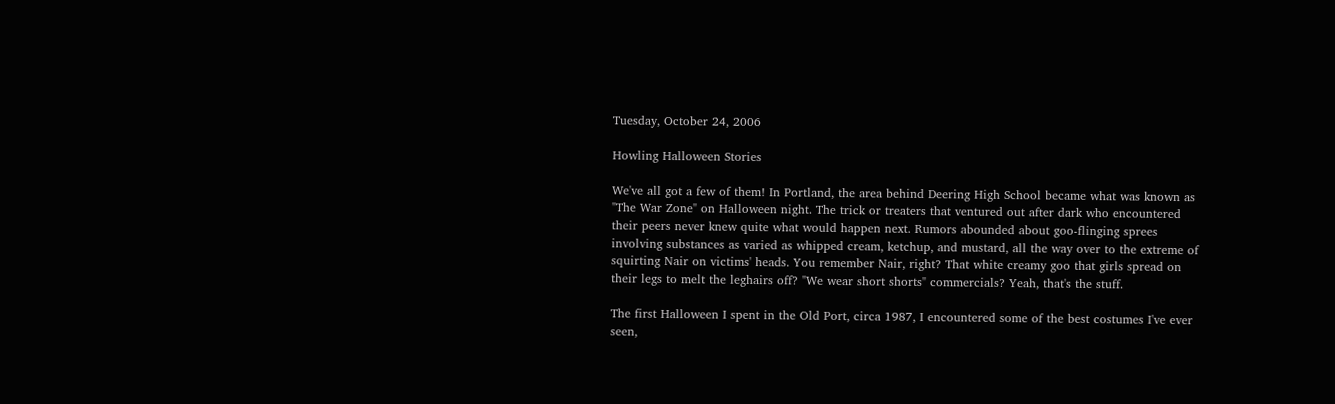Tuesday, October 24, 2006

Howling Halloween Stories

We've all got a few of them! In Portland, the area behind Deering High School became what was known as "The War Zone" on Halloween night. The trick or treaters that ventured out after dark who encountered their peers never knew quite what would happen next. Rumors abounded about goo-flinging sprees involving substances as varied as whipped cream, ketchup, and mustard, all the way over to the extreme of squirting Nair on victims' heads. You remember Nair, right? That white creamy goo that girls spread on their legs to melt the leghairs off? "We wear short shorts" commercials? Yeah, that's the stuff.

The first Halloween I spent in the Old Port, circa 1987, I encountered some of the best costumes I've ever seen,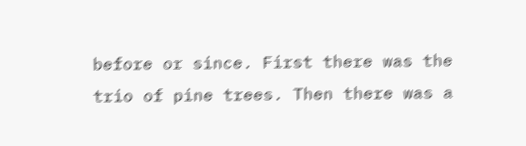before or since. First there was the trio of pine trees. Then there was a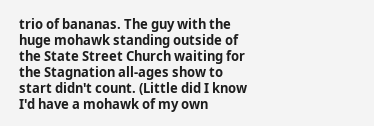trio of bananas. The guy with the huge mohawk standing outside of the State Street Church waiting for the Stagnation all-ages show to start didn't count. (Little did I know I'd have a mohawk of my own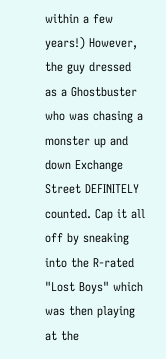within a few years!) However, the guy dressed as a Ghostbuster who was chasing a monster up and down Exchange Street DEFINITELY counted. Cap it all off by sneaking into the R-rated "Lost Boys" which was then playing at the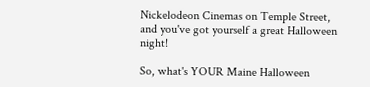Nickelodeon Cinemas on Temple Street, and you've got yourself a great Halloween night!

So, what's YOUR Maine Halloween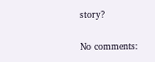story?

No comments: